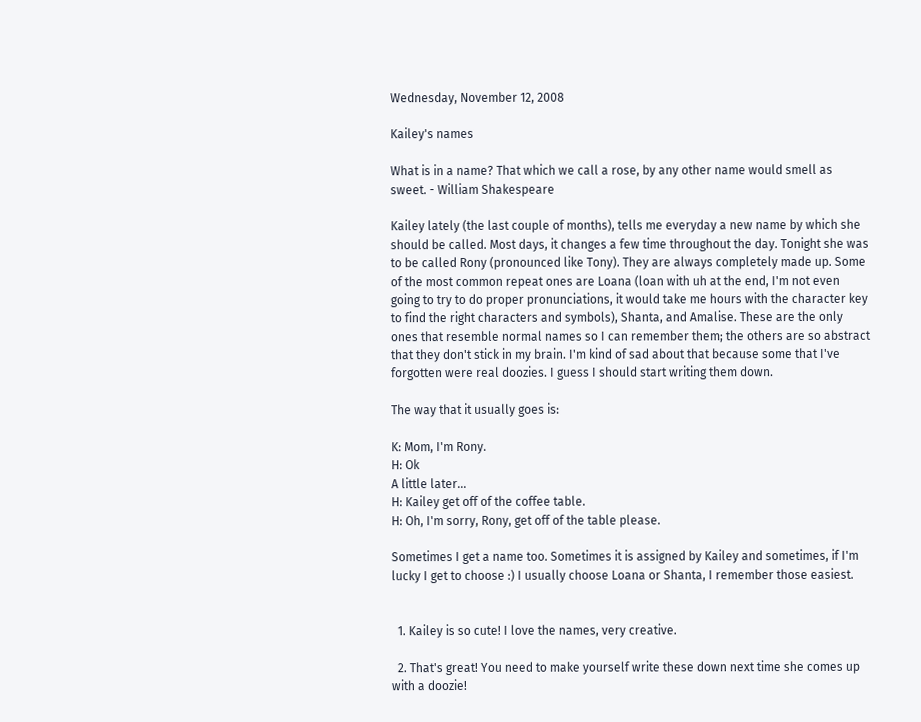Wednesday, November 12, 2008

Kailey's names

What is in a name? That which we call a rose, by any other name would smell as sweet. - William Shakespeare

Kailey lately (the last couple of months), tells me everyday a new name by which she should be called. Most days, it changes a few time throughout the day. Tonight she was to be called Rony (pronounced like Tony). They are always completely made up. Some of the most common repeat ones are Loana (loan with uh at the end, I'm not even going to try to do proper pronunciations, it would take me hours with the character key to find the right characters and symbols), Shanta, and Amalise. These are the only ones that resemble normal names so I can remember them; the others are so abstract that they don't stick in my brain. I'm kind of sad about that because some that I've forgotten were real doozies. I guess I should start writing them down.

The way that it usually goes is:

K: Mom, I'm Rony.
H: Ok
A little later...
H: Kailey get off of the coffee table.
H: Oh, I'm sorry, Rony, get off of the table please.

Sometimes I get a name too. Sometimes it is assigned by Kailey and sometimes, if I'm lucky I get to choose :) I usually choose Loana or Shanta, I remember those easiest.


  1. Kailey is so cute! I love the names, very creative.

  2. That's great! You need to make yourself write these down next time she comes up with a doozie!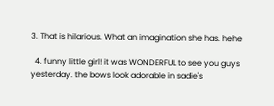3. That is hilarious. What an imagination she has. hehe

  4. funny little girl! it was WONDERFUL to see you guys yesterday. the bows look adorable in sadie's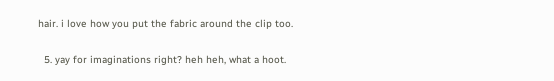hair. i love how you put the fabric around the clip too.

  5. yay for imaginations right? heh heh, what a hoot.